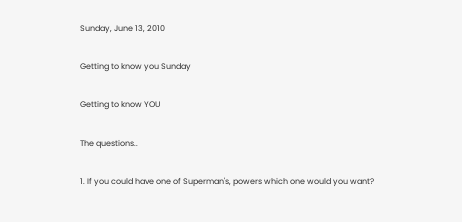Sunday, June 13, 2010

Getting to know you Sunday

Getting to know YOU

The questions..

1. If you could have one of Superman's, powers which one would you want?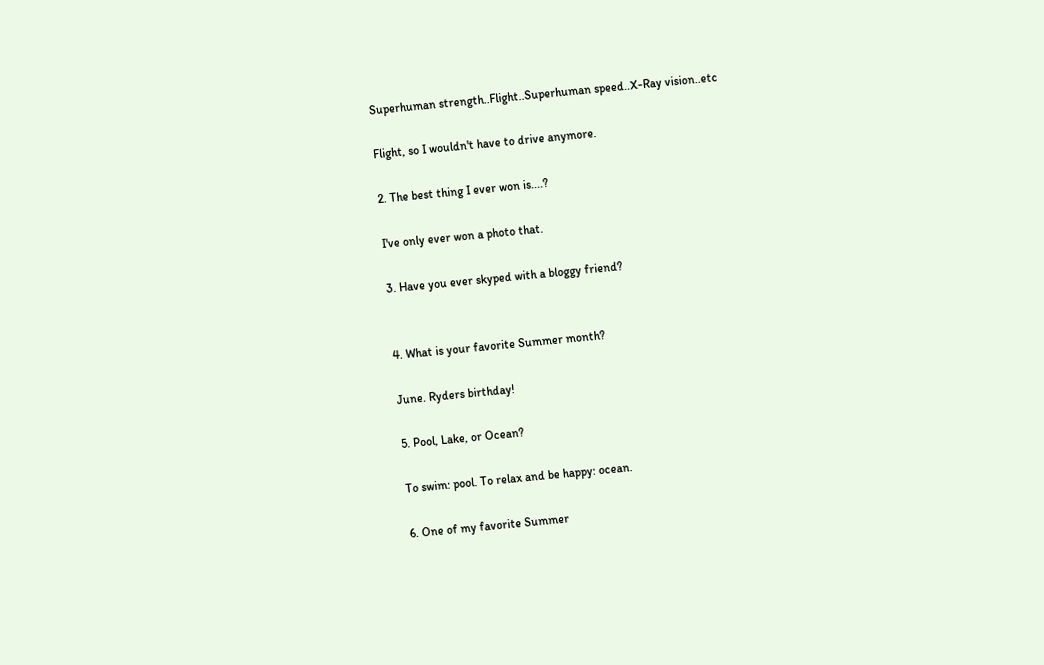Superhuman strength..Flight..Superhuman speed..X-Ray vision..etc

Flight, so I wouldn't have to drive anymore.

2. The best thing I ever won is....?

I've only ever won a photo that.

3. Have you ever skyped with a bloggy friend?


4. What is your favorite Summer month?

June. Ryders birthday!

5. Pool, Lake, or Ocean?

To swim: pool. To relax and be happy: ocean.

6. One of my favorite Summer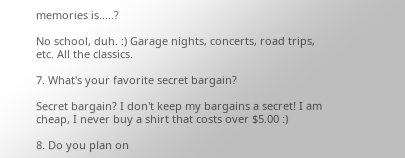memories is.....?

No school, duh. :) Garage nights, concerts, road trips, etc. All the classics.

7. What's your favorite secret bargain?

Secret bargain? I don't keep my bargains a secret! I am cheap, I never buy a shirt that costs over $5.00 :)

8. Do you plan on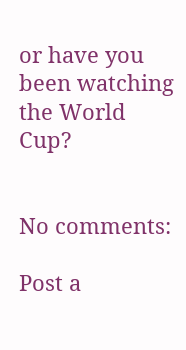or have you been watching the World Cup?


No comments:

Post a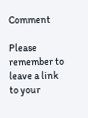Comment

Please remember to leave a link to your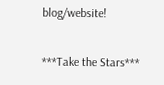blog/website!

***Take the Stars***